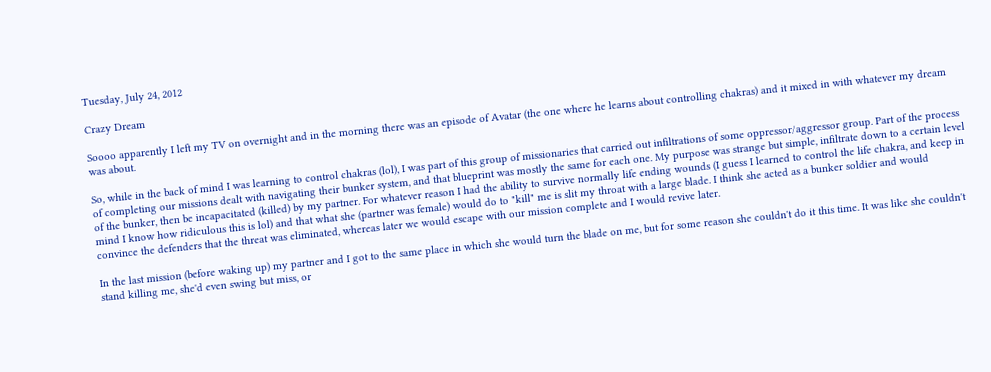Tuesday, July 24, 2012

Crazy Dream

Soooo apparently I left my TV on overnight and in the morning there was an episode of Avatar (the one where he learns about controlling chakras) and it mixed in with whatever my dream was about.

So, while in the back of mind I was learning to control chakras (lol), I was part of this group of missionaries that carried out infiltrations of some oppressor/aggressor group. Part of the process of completing our missions dealt with navigating their bunker system, and that blueprint was mostly the same for each one. My purpose was strange but simple, infiltrate down to a certain level of the bunker, then be incapacitated (killed) by my partner. For whatever reason I had the ability to survive normally life ending wounds (I guess I learned to control the life chakra, and keep in mind I know how ridiculous this is lol) and that what she (partner was female) would do to "kill" me is slit my throat with a large blade. I think she acted as a bunker soldier and would convince the defenders that the threat was eliminated, whereas later we would escape with our mission complete and I would revive later.

In the last mission (before waking up) my partner and I got to the same place in which she would turn the blade on me, but for some reason she couldn't do it this time. It was like she couldn't stand killing me, she'd even swing but miss, or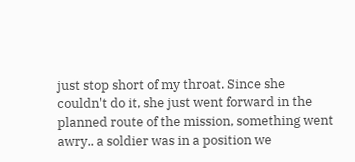just stop short of my throat. Since she couldn't do it, she just went forward in the planned route of the mission, something went awry.. a soldier was in a position we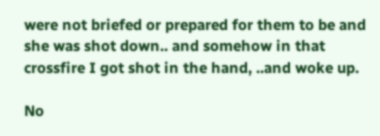were not briefed or prepared for them to be and she was shot down.. and somehow in that crossfire I got shot in the hand, ..and woke up.

No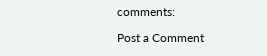comments:

Post a Comment